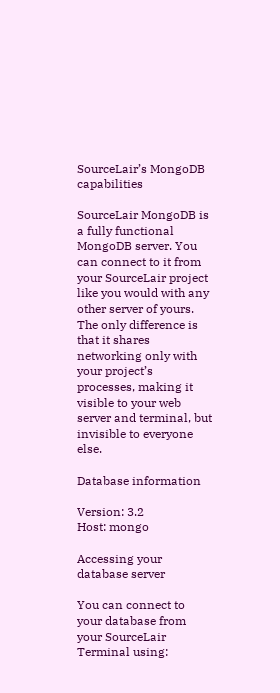SourceLair’s MongoDB capabilities

SourceLair MongoDB is a fully functional MongoDB server. You can connect to it from your SourceLair project like you would with any other server of yours. The only difference is that it shares networking only with your project’s processes, making it visible to your web server and terminal, but invisible to everyone else.

Database information

Version: 3.2
Host: mongo

Accessing your database server

You can connect to your database from your SourceLair Terminal using: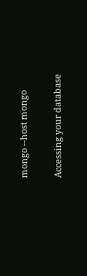mongo --host mongo

Accessing your database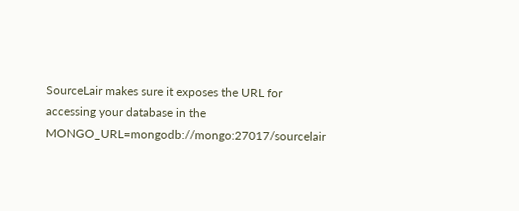SourceLair makes sure it exposes the URL for accessing your database in the MONGO_URL=mongodb://mongo:27017/sourcelair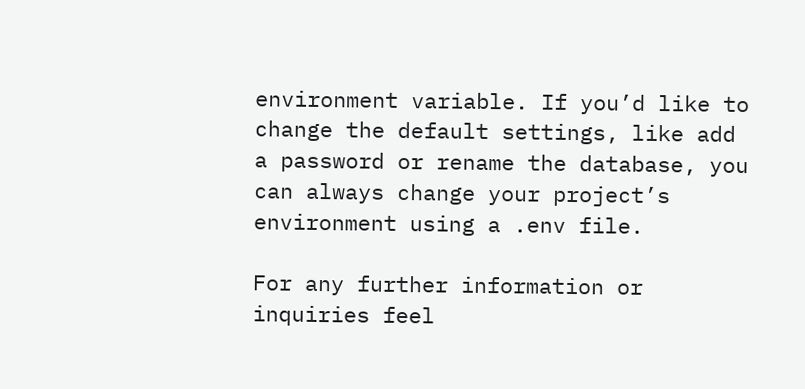environment variable. If you’d like to change the default settings, like add a password or rename the database, you can always change your project’s environment using a .env file.

For any further information or inquiries feel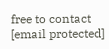free to contact [email protected]